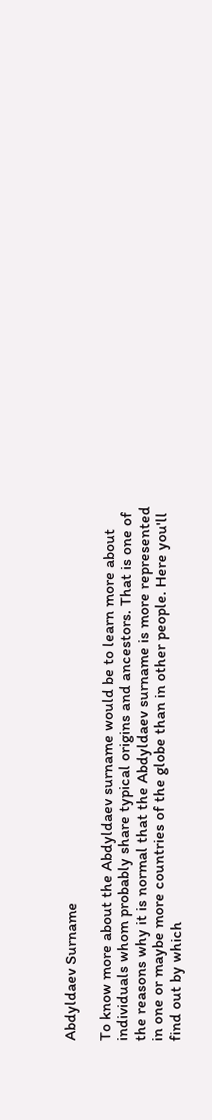Abdyldaev Surname

To know more about the Abdyldaev surname would be to learn more about individuals whom probably share typical origins and ancestors. That is one of the reasons why it is normal that the Abdyldaev surname is more represented in one or maybe more countries of the globe than in other people. Here you'll find out by which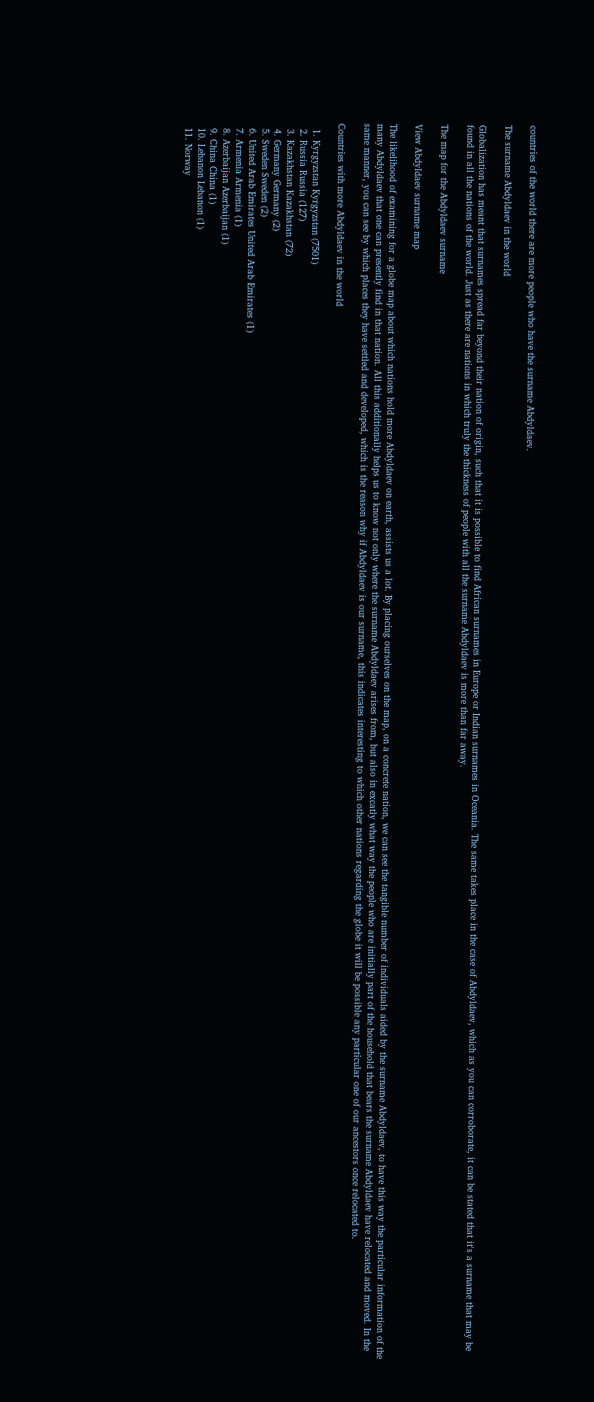countries of the world there are more people who have the surname Abdyldaev.

The surname Abdyldaev in the world

Globalization has meant that surnames spread far beyond their nation of origin, such that it is possible to find African surnames in Europe or Indian surnames in Oceania. The same takes place in the case of Abdyldaev, which as you can corroborate, it can be stated that it's a surname that may be found in all the nations of the world. Just as there are nations in which truly the thickness of people with all the surname Abdyldaev is more than far away.

The map for the Abdyldaev surname

View Abdyldaev surname map

The likelihood of examining for a globe map about which nations hold more Abdyldaev on earth, assists us a lot. By placing ourselves on the map, on a concrete nation, we can see the tangible number of individuals aided by the surname Abdyldaev, to have this way the particular information of the many Abdyldaev that one can presently find in that nation. All this additionally helps us to know not only where the surname Abdyldaev arises from, but also in excatly what way the people who are initially part of the household that bears the surname Abdyldaev have relocated and moved. In the same manner, you can see by which places they have settled and developed, which is the reason why if Abdyldaev is our surname, this indicates interesting to which other nations regarding the globe it will be possible any particular one of our ancestors once relocated to.

Countries with more Abdyldaev in the world

  1. Kyrgyzstan Kyrgyzstan (7501)
  2. Russia Russia (127)
  3. Kazakhstan Kazakhstan (72)
  4. Germany Germany (2)
  5. Sweden Sweden (2)
  6. United Arab Emirates United Arab Emirates (1)
  7. Armenia Armenia (1)
  8. Azerbaijan Azerbaijan (1)
  9. China China (1)
  10. Lebanon Lebanon (1)
  11. Norway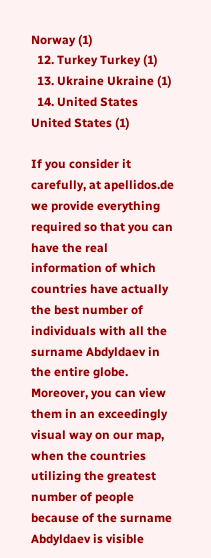Norway (1)
  12. Turkey Turkey (1)
  13. Ukraine Ukraine (1)
  14. United States United States (1)

If you consider it carefully, at apellidos.de we provide everything required so that you can have the real information of which countries have actually the best number of individuals with all the surname Abdyldaev in the entire globe. Moreover, you can view them in an exceedingly visual way on our map, when the countries utilizing the greatest number of people because of the surname Abdyldaev is visible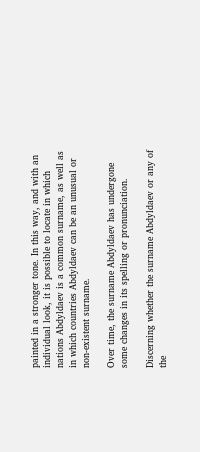painted in a stronger tone. In this way, and with an individual look, it is possible to locate in which nations Abdyldaev is a common surname, as well as in which countries Abdyldaev can be an unusual or non-existent surname.

Over time, the surname Abdyldaev has undergone some changes in its spelling or pronunciation.

Discerning whether the surname Abdyldaev or any of the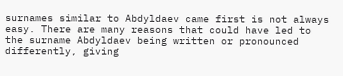surnames similar to Abdyldaev came first is not always easy. There are many reasons that could have led to the surname Abdyldaev being written or pronounced differently, giving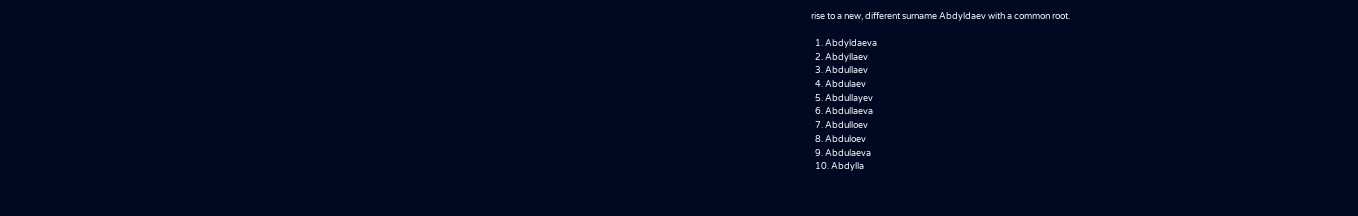rise to a new, different surname Abdyldaev with a common root.

  1. Abdyldaeva
  2. Abdyllaev
  3. Abdullaev
  4. Abdulaev
  5. Abdullayev
  6. Abdullaeva
  7. Abdulloev
  8. Abduloev
  9. Abdulaeva
  10. Abdylla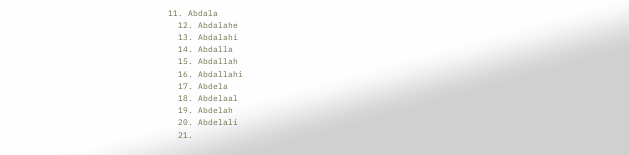11. Abdala
  12. Abdalahe
  13. Abdalahi
  14. Abdalla
  15. Abdallah
  16. Abdallahi
  17. Abdela
  18. Abdelaal
  19. Abdelah
  20. Abdelali
  21.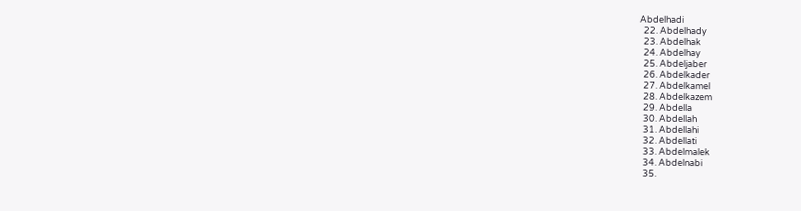Abdelhadi
  22. Abdelhady
  23. Abdelhak
  24. Abdelhay
  25. Abdeljaber
  26. Abdelkader
  27. Abdelkamel
  28. Abdelkazem
  29. Abdella
  30. Abdellah
  31. Abdellahi
  32. Abdellati
  33. Abdelmalek
  34. Abdelnabi
  35.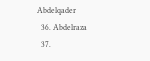Abdelqader
  36. Abdelraza
  37.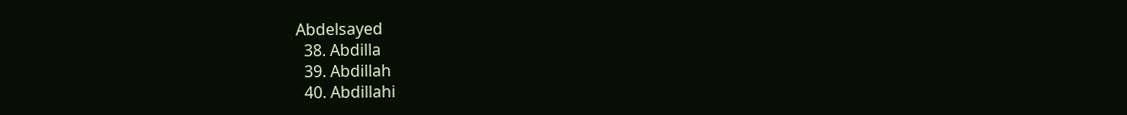Abdelsayed
  38. Abdilla
  39. Abdillah
  40. Abdillahi